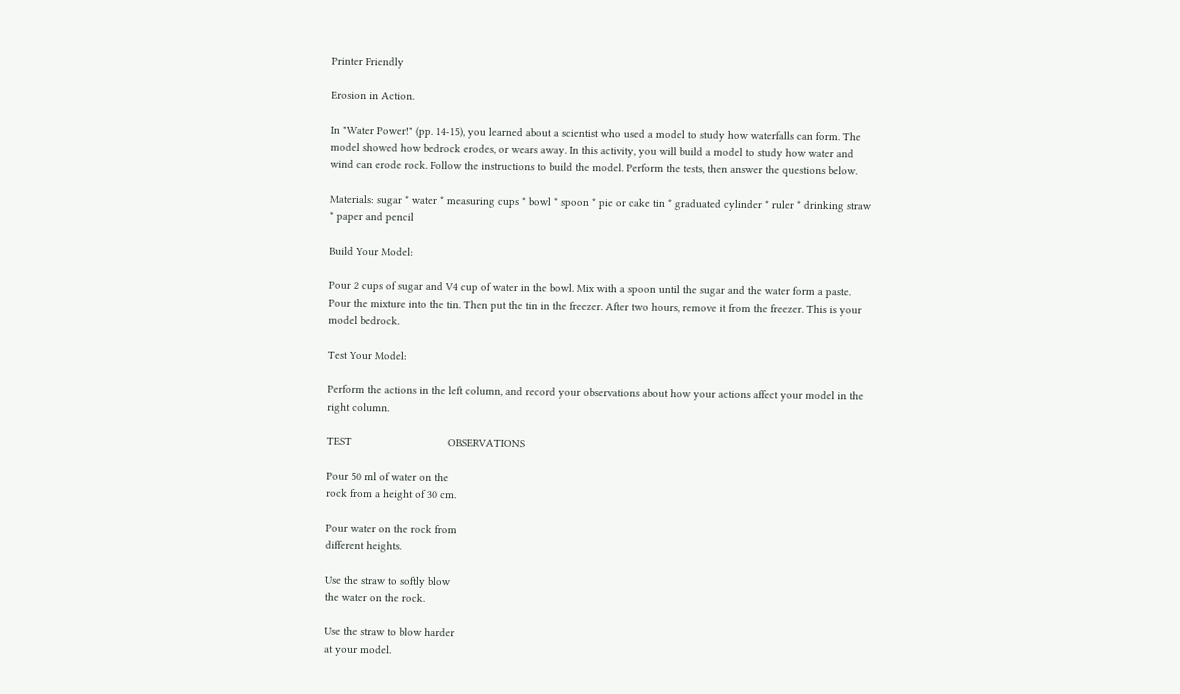Printer Friendly

Erosion in Action.

In "Water Power!" (pp. 14-15), you learned about a scientist who used a model to study how waterfalls can form. The model showed how bedrock erodes, or wears away. In this activity, you will build a model to study how water and wind can erode rock. Follow the instructions to build the model. Perform the tests, then answer the questions below.

Materials: sugar * water * measuring cups * bowl * spoon * pie or cake tin * graduated cylinder * ruler * drinking straw * paper and pencil

Build Your Model:

Pour 2 cups of sugar and V4 cup of water in the bowl. Mix with a spoon until the sugar and the water form a paste. Pour the mixture into the tin. Then put the tin in the freezer. After two hours, remove it from the freezer. This is your model bedrock.

Test Your Model:

Perform the actions in the left column, and record your observations about how your actions affect your model in the right column.

TEST                                OBSERVATIONS

Pour 50 ml of water on the
rock from a height of 30 cm.

Pour water on the rock from
different heights.

Use the straw to softly blow
the water on the rock.

Use the straw to blow harder
at your model.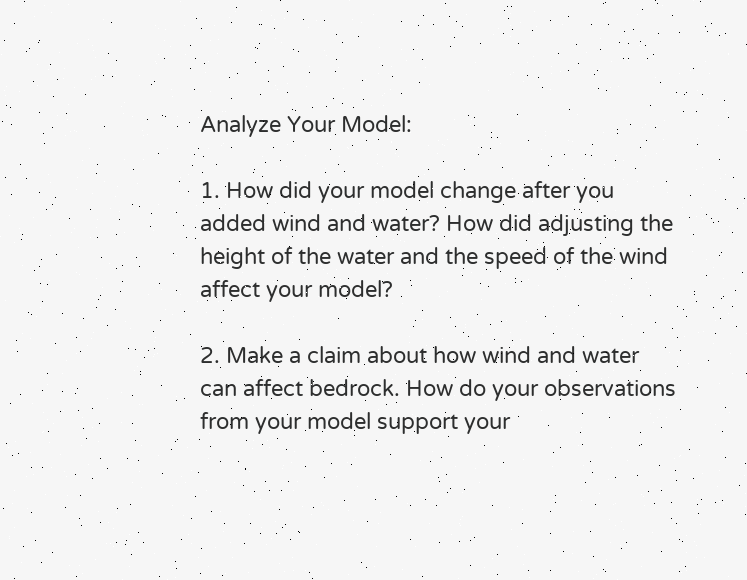Analyze Your Model:

1. How did your model change after you added wind and water? How did adjusting the height of the water and the speed of the wind affect your model?

2. Make a claim about how wind and water can affect bedrock. How do your observations from your model support your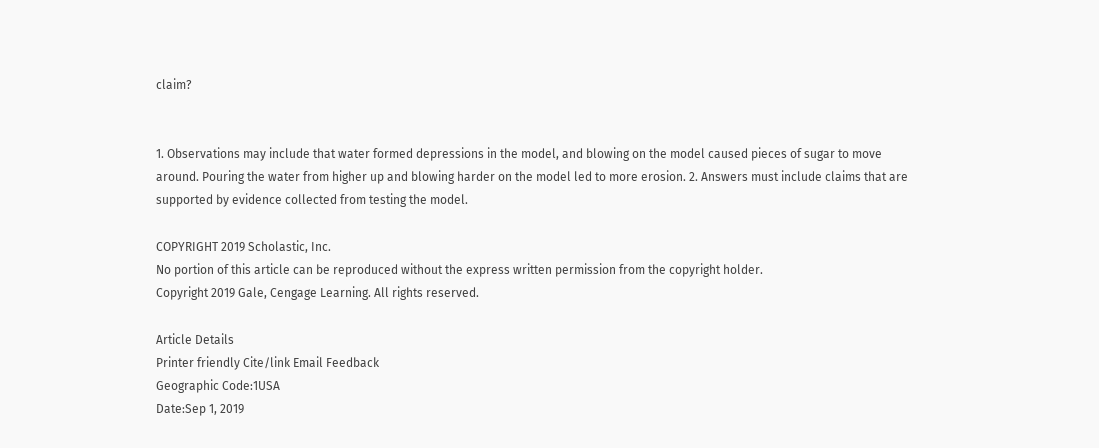claim?


1. Observations may include that water formed depressions in the model, and blowing on the model caused pieces of sugar to move around. Pouring the water from higher up and blowing harder on the model led to more erosion. 2. Answers must include claims that are supported by evidence collected from testing the model.

COPYRIGHT 2019 Scholastic, Inc.
No portion of this article can be reproduced without the express written permission from the copyright holder.
Copyright 2019 Gale, Cengage Learning. All rights reserved.

Article Details
Printer friendly Cite/link Email Feedback
Geographic Code:1USA
Date:Sep 1, 2019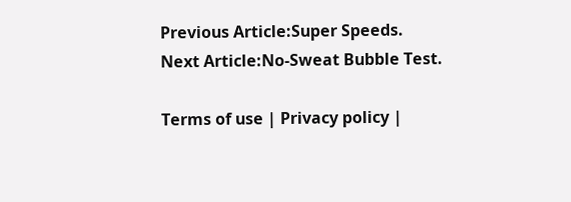Previous Article:Super Speeds.
Next Article:No-Sweat Bubble Test.

Terms of use | Privacy policy |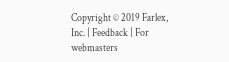Copyright © 2019 Farlex, Inc. | Feedback | For webmasters